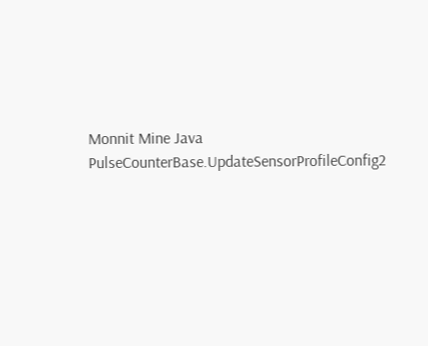Monnit Mine Java
PulseCounterBase.UpdateSensorProfileConfig2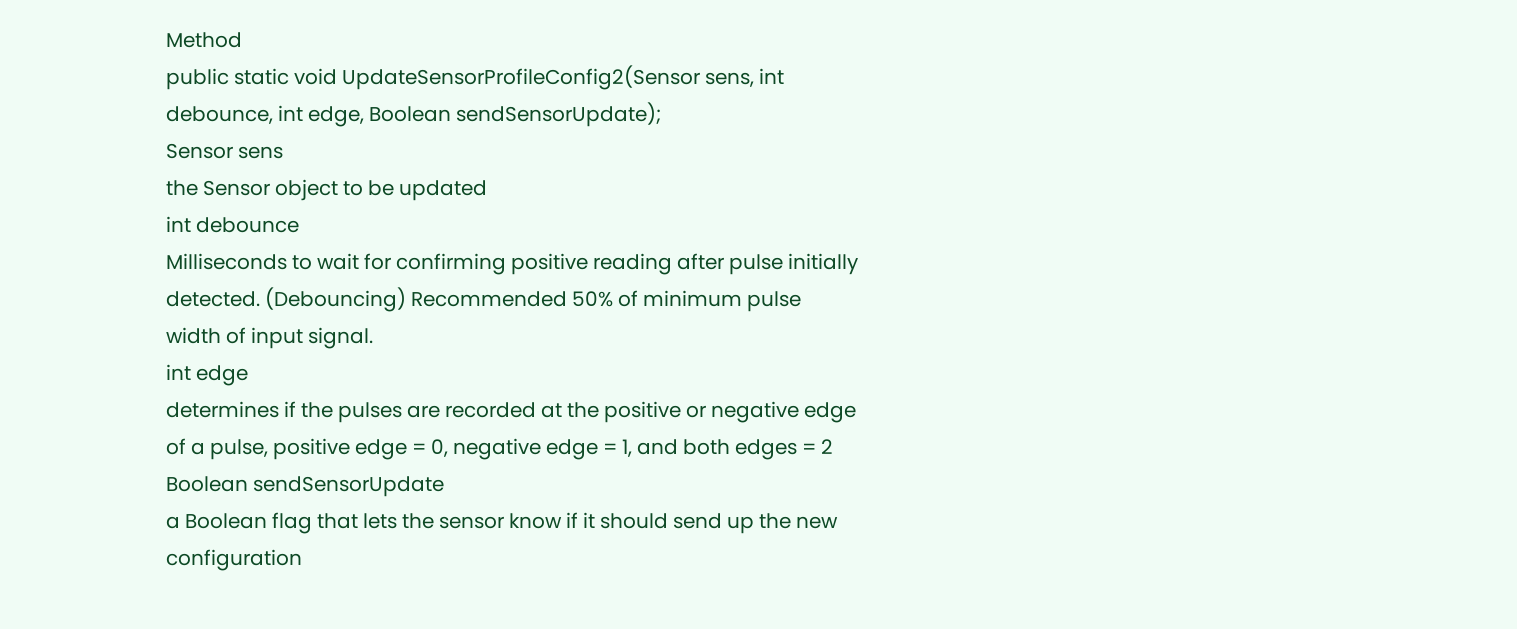Method
public static void UpdateSensorProfileConfig2(Sensor sens, int debounce, int edge, Boolean sendSensorUpdate);
Sensor sens
the Sensor object to be updated
int debounce
Milliseconds to wait for confirming positive reading after pulse initially detected. (Debouncing) Recommended 50% of minimum pulse width of input signal.
int edge
determines if the pulses are recorded at the positive or negative edge of a pulse, positive edge = 0, negative edge = 1, and both edges = 2
Boolean sendSensorUpdate
a Boolean flag that lets the sensor know if it should send up the new configuration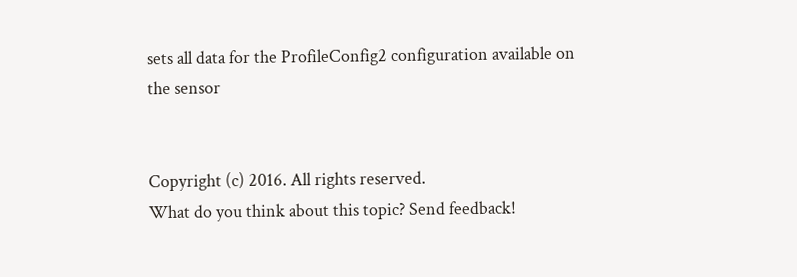sets all data for the ProfileConfig2 configuration available on the sensor


Copyright (c) 2016. All rights reserved.
What do you think about this topic? Send feedback!